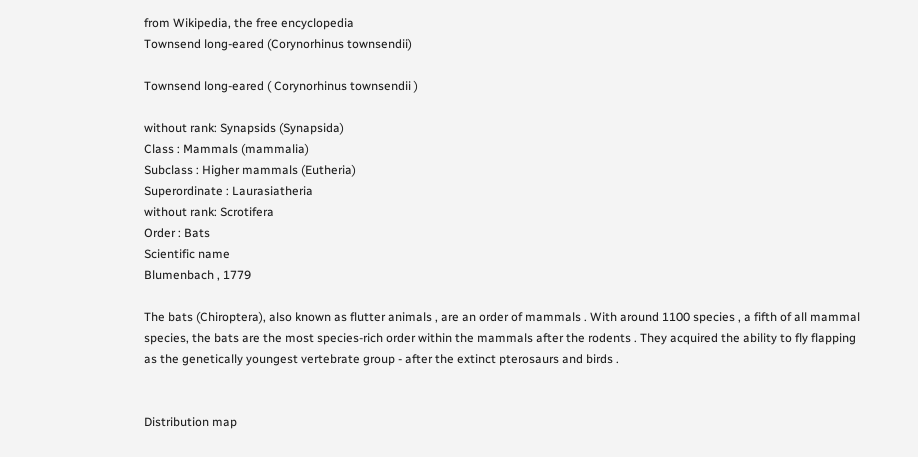from Wikipedia, the free encyclopedia
Townsend long-eared (Corynorhinus townsendii)

Townsend long-eared ( Corynorhinus townsendii )

without rank: Synapsids (Synapsida)
Class : Mammals (mammalia)
Subclass : Higher mammals (Eutheria)
Superordinate : Laurasiatheria
without rank: Scrotifera
Order : Bats
Scientific name
Blumenbach , 1779

The bats (Chiroptera), also known as flutter animals , are an order of mammals . With around 1100 species , a fifth of all mammal species, the bats are the most species-rich order within the mammals after the rodents . They acquired the ability to fly flapping as the genetically youngest vertebrate group - after the extinct pterosaurs and birds .


Distribution map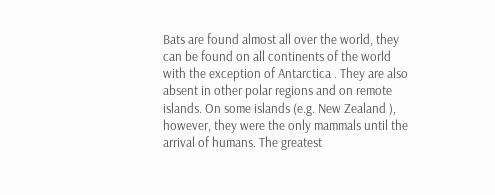Bats are found almost all over the world, they can be found on all continents of the world with the exception of Antarctica . They are also absent in other polar regions and on remote islands. On some islands (e.g. New Zealand ), however, they were the only mammals until the arrival of humans. The greatest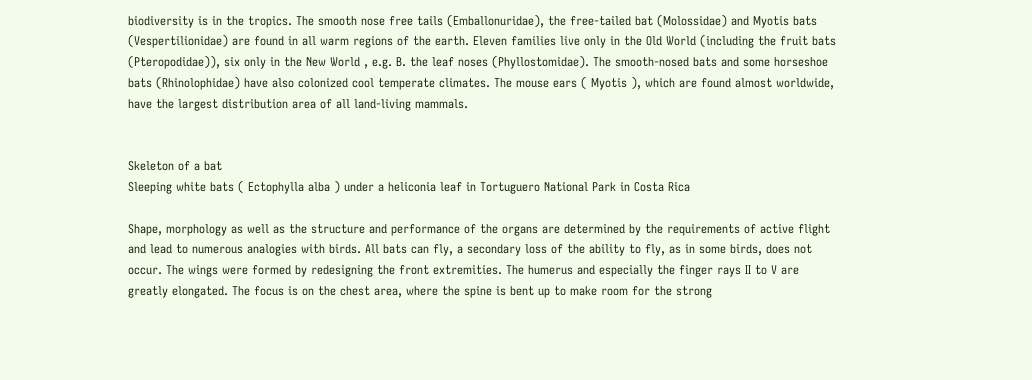biodiversity is in the tropics. The smooth nose free tails (Emballonuridae), the free-tailed bat (Molossidae) and Myotis bats (Vespertilionidae) are found in all warm regions of the earth. Eleven families live only in the Old World (including the fruit bats (Pteropodidae)), six only in the New World , e.g. B. the leaf noses (Phyllostomidae). The smooth-nosed bats and some horseshoe bats (Rhinolophidae) have also colonized cool temperate climates. The mouse ears ( Myotis ), which are found almost worldwide, have the largest distribution area of all land-living mammals.


Skeleton of a bat
Sleeping white bats ( Ectophylla alba ) under a heliconia leaf in Tortuguero National Park in Costa Rica

Shape, morphology as well as the structure and performance of the organs are determined by the requirements of active flight and lead to numerous analogies with birds. All bats can fly, a secondary loss of the ability to fly, as in some birds, does not occur. The wings were formed by redesigning the front extremities. The humerus and especially the finger rays II to V are greatly elongated. The focus is on the chest area, where the spine is bent up to make room for the strong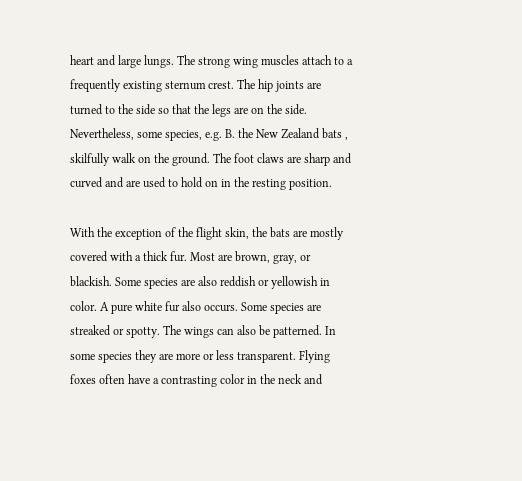heart and large lungs. The strong wing muscles attach to a frequently existing sternum crest. The hip joints are turned to the side so that the legs are on the side. Nevertheless, some species, e.g. B. the New Zealand bats , skilfully walk on the ground. The foot claws are sharp and curved and are used to hold on in the resting position.

With the exception of the flight skin, the bats are mostly covered with a thick fur. Most are brown, gray, or blackish. Some species are also reddish or yellowish in color. A pure white fur also occurs. Some species are streaked or spotty. The wings can also be patterned. In some species they are more or less transparent. Flying foxes often have a contrasting color in the neck and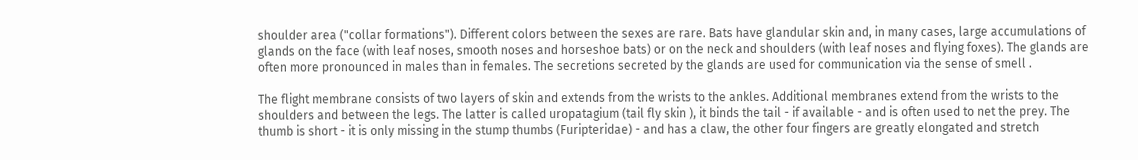shoulder area ("collar formations"). Different colors between the sexes are rare. Bats have glandular skin and, in many cases, large accumulations of glands on the face (with leaf noses, smooth noses and horseshoe bats) or on the neck and shoulders (with leaf noses and flying foxes). The glands are often more pronounced in males than in females. The secretions secreted by the glands are used for communication via the sense of smell .

The flight membrane consists of two layers of skin and extends from the wrists to the ankles. Additional membranes extend from the wrists to the shoulders and between the legs. The latter is called uropatagium (tail fly skin ), it binds the tail - if available - and is often used to net the prey. The thumb is short - it is only missing in the stump thumbs (Furipteridae) - and has a claw, the other four fingers are greatly elongated and stretch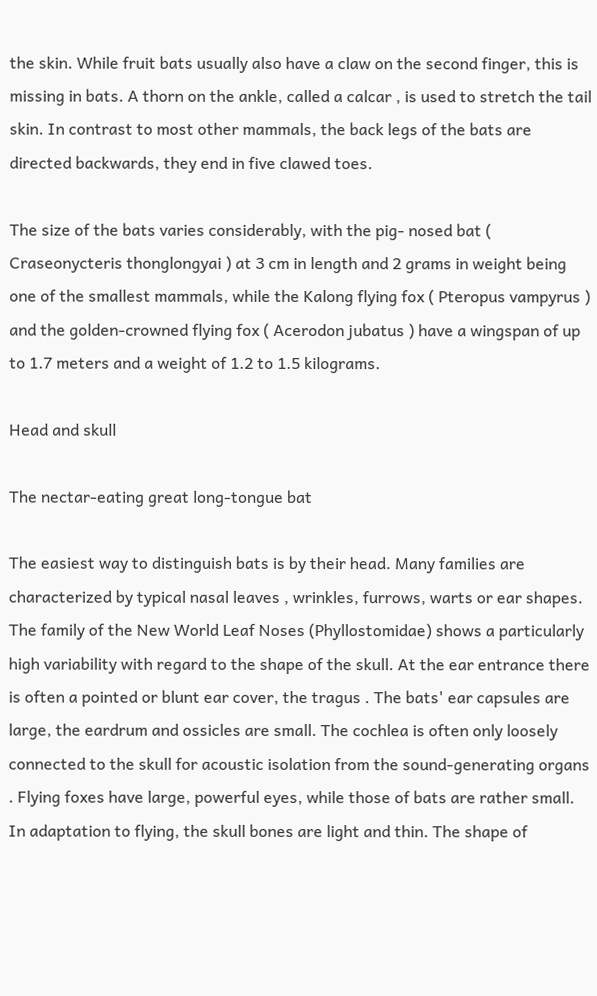the skin. While fruit bats usually also have a claw on the second finger, this is missing in bats. A thorn on the ankle, called a calcar , is used to stretch the tail skin. In contrast to most other mammals, the back legs of the bats are directed backwards, they end in five clawed toes.

The size of the bats varies considerably, with the pig- nosed bat ( Craseonycteris thonglongyai ) at 3 cm in length and 2 grams in weight being one of the smallest mammals, while the Kalong flying fox ( Pteropus vampyrus ) and the golden-crowned flying fox ( Acerodon jubatus ) have a wingspan of up to 1.7 meters and a weight of 1.2 to 1.5 kilograms.

Head and skull

The nectar-eating great long-tongue bat

The easiest way to distinguish bats is by their head. Many families are characterized by typical nasal leaves , wrinkles, furrows, warts or ear shapes. The family of the New World Leaf Noses (Phyllostomidae) shows a particularly high variability with regard to the shape of the skull. At the ear entrance there is often a pointed or blunt ear cover, the tragus . The bats' ear capsules are large, the eardrum and ossicles are small. The cochlea is often only loosely connected to the skull for acoustic isolation from the sound-generating organs . Flying foxes have large, powerful eyes, while those of bats are rather small. In adaptation to flying, the skull bones are light and thin. The shape of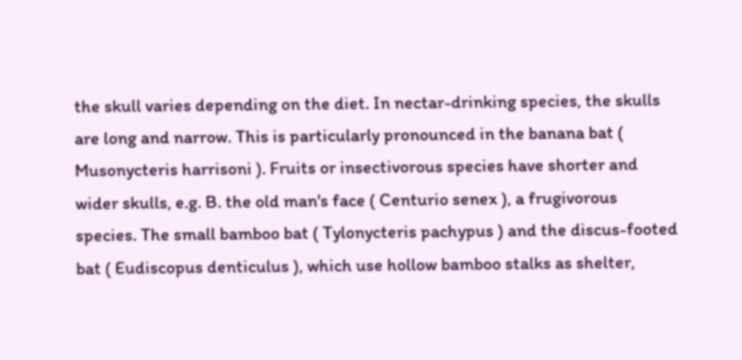the skull varies depending on the diet. In nectar-drinking species, the skulls are long and narrow. This is particularly pronounced in the banana bat ( Musonycteris harrisoni ). Fruits or insectivorous species have shorter and wider skulls, e.g. B. the old man's face ( Centurio senex ), a frugivorous species. The small bamboo bat ( Tylonycteris pachypus ) and the discus-footed bat ( Eudiscopus denticulus ), which use hollow bamboo stalks as shelter,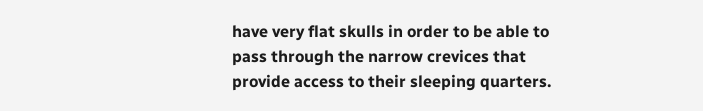have very flat skulls in order to be able to pass through the narrow crevices that provide access to their sleeping quarters.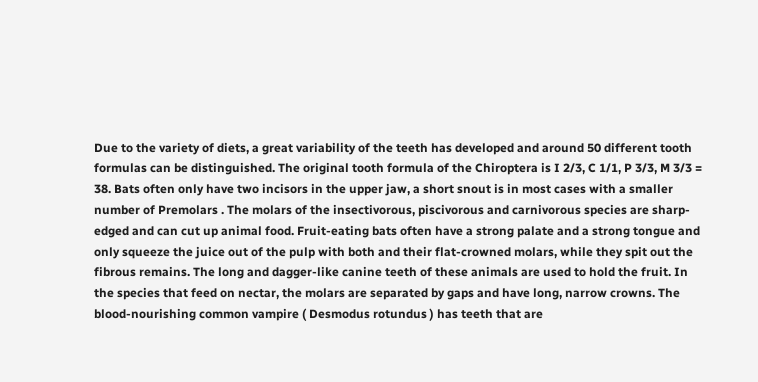Due to the variety of diets, a great variability of the teeth has developed and around 50 different tooth formulas can be distinguished. The original tooth formula of the Chiroptera is I 2/3, C 1/1, P 3/3, M 3/3 = 38. Bats often only have two incisors in the upper jaw, a short snout is in most cases with a smaller number of Premolars . The molars of the insectivorous, piscivorous and carnivorous species are sharp-edged and can cut up animal food. Fruit-eating bats often have a strong palate and a strong tongue and only squeeze the juice out of the pulp with both and their flat-crowned molars, while they spit out the fibrous remains. The long and dagger-like canine teeth of these animals are used to hold the fruit. In the species that feed on nectar, the molars are separated by gaps and have long, narrow crowns. The blood-nourishing common vampire ( Desmodus rotundus ) has teeth that are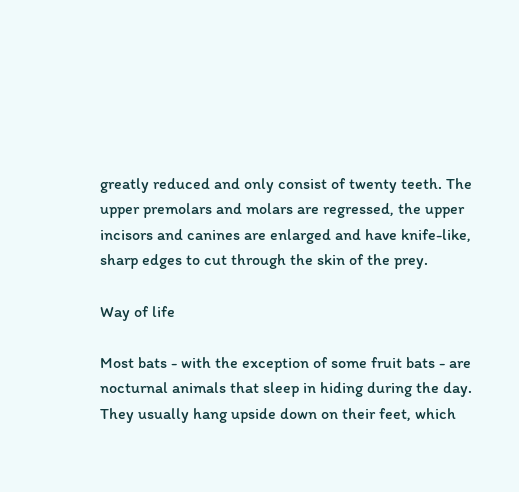greatly reduced and only consist of twenty teeth. The upper premolars and molars are regressed, the upper incisors and canines are enlarged and have knife-like, sharp edges to cut through the skin of the prey.

Way of life

Most bats - with the exception of some fruit bats - are nocturnal animals that sleep in hiding during the day. They usually hang upside down on their feet, which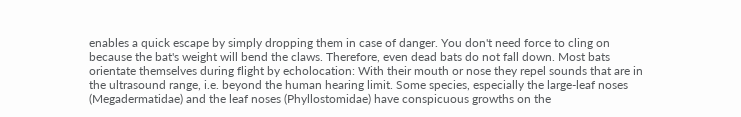enables a quick escape by simply dropping them in case of danger. You don't need force to cling on because the bat's weight will bend the claws. Therefore, even dead bats do not fall down. Most bats orientate themselves during flight by echolocation: With their mouth or nose they repel sounds that are in the ultrasound range, i.e. beyond the human hearing limit. Some species, especially the large-leaf noses (Megadermatidae) and the leaf noses (Phyllostomidae) have conspicuous growths on the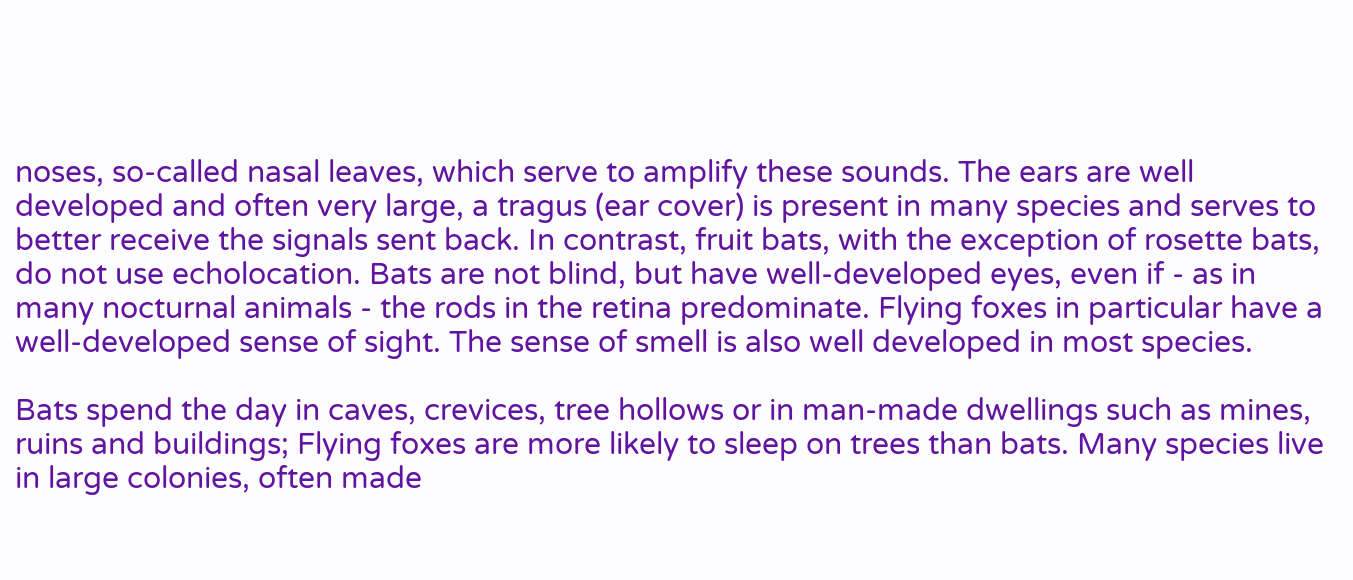noses, so-called nasal leaves, which serve to amplify these sounds. The ears are well developed and often very large, a tragus (ear cover) is present in many species and serves to better receive the signals sent back. In contrast, fruit bats, with the exception of rosette bats, do not use echolocation. Bats are not blind, but have well-developed eyes, even if - as in many nocturnal animals - the rods in the retina predominate. Flying foxes in particular have a well-developed sense of sight. The sense of smell is also well developed in most species.

Bats spend the day in caves, crevices, tree hollows or in man-made dwellings such as mines, ruins and buildings; Flying foxes are more likely to sleep on trees than bats. Many species live in large colonies, often made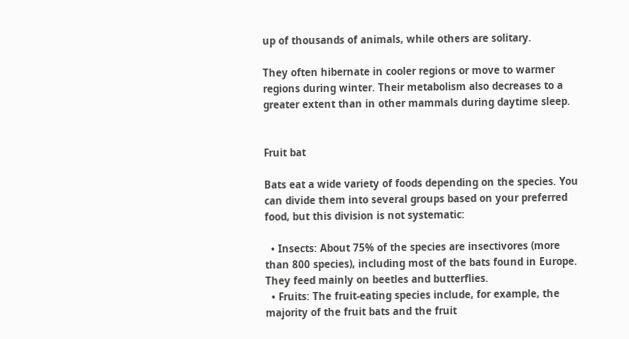up of thousands of animals, while others are solitary.

They often hibernate in cooler regions or move to warmer regions during winter. Their metabolism also decreases to a greater extent than in other mammals during daytime sleep.


Fruit bat

Bats eat a wide variety of foods depending on the species. You can divide them into several groups based on your preferred food, but this division is not systematic:

  • Insects: About 75% of the species are insectivores (more than 800 species), including most of the bats found in Europe. They feed mainly on beetles and butterflies.
  • Fruits: The fruit-eating species include, for example, the majority of the fruit bats and the fruit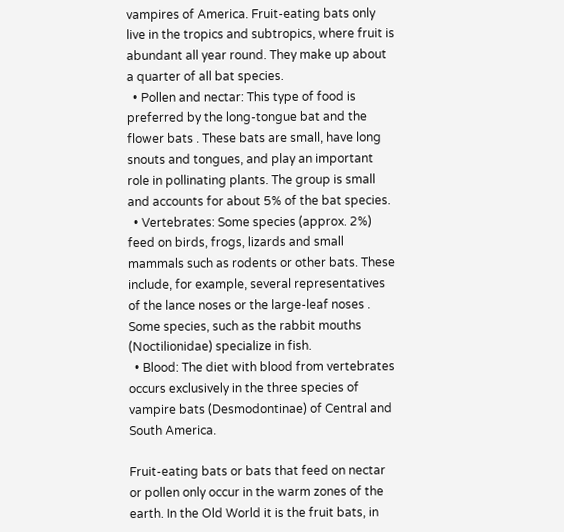vampires of America. Fruit-eating bats only live in the tropics and subtropics, where fruit is abundant all year round. They make up about a quarter of all bat species.
  • Pollen and nectar: This type of food is preferred by the long-tongue bat and the flower bats . These bats are small, have long snouts and tongues, and play an important role in pollinating plants. The group is small and accounts for about 5% of the bat species.
  • Vertebrates: Some species (approx. 2%) feed on birds, frogs, lizards and small mammals such as rodents or other bats. These include, for example, several representatives of the lance noses or the large-leaf noses . Some species, such as the rabbit mouths (Noctilionidae) specialize in fish.
  • Blood: The diet with blood from vertebrates occurs exclusively in the three species of vampire bats (Desmodontinae) of Central and South America.

Fruit-eating bats or bats that feed on nectar or pollen only occur in the warm zones of the earth. In the Old World it is the fruit bats, in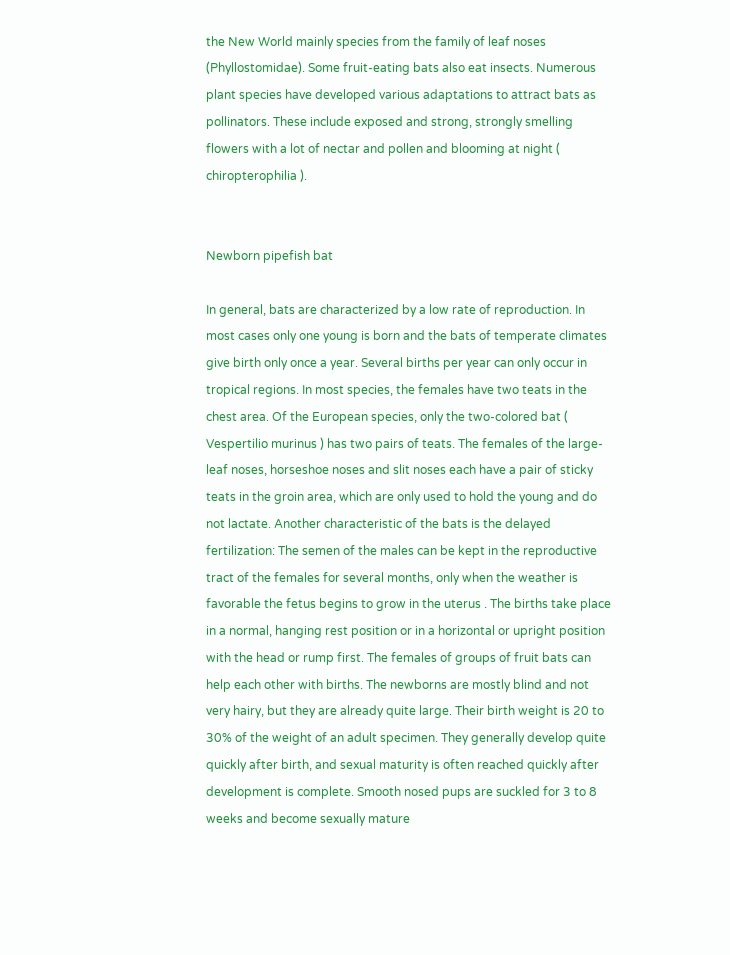the New World mainly species from the family of leaf noses (Phyllostomidae). Some fruit-eating bats also eat insects. Numerous plant species have developed various adaptations to attract bats as pollinators. These include exposed and strong, strongly smelling flowers with a lot of nectar and pollen and blooming at night ( chiropterophilia ).


Newborn pipefish bat

In general, bats are characterized by a low rate of reproduction. In most cases only one young is born and the bats of temperate climates give birth only once a year. Several births per year can only occur in tropical regions. In most species, the females have two teats in the chest area. Of the European species, only the two-colored bat ( Vespertilio murinus ) has two pairs of teats. The females of the large-leaf noses, horseshoe noses and slit noses each have a pair of sticky teats in the groin area, which are only used to hold the young and do not lactate. Another characteristic of the bats is the delayed fertilization: The semen of the males can be kept in the reproductive tract of the females for several months, only when the weather is favorable the fetus begins to grow in the uterus . The births take place in a normal, hanging rest position or in a horizontal or upright position with the head or rump first. The females of groups of fruit bats can help each other with births. The newborns are mostly blind and not very hairy, but they are already quite large. Their birth weight is 20 to 30% of the weight of an adult specimen. They generally develop quite quickly after birth, and sexual maturity is often reached quickly after development is complete. Smooth nosed pups are suckled for 3 to 8 weeks and become sexually mature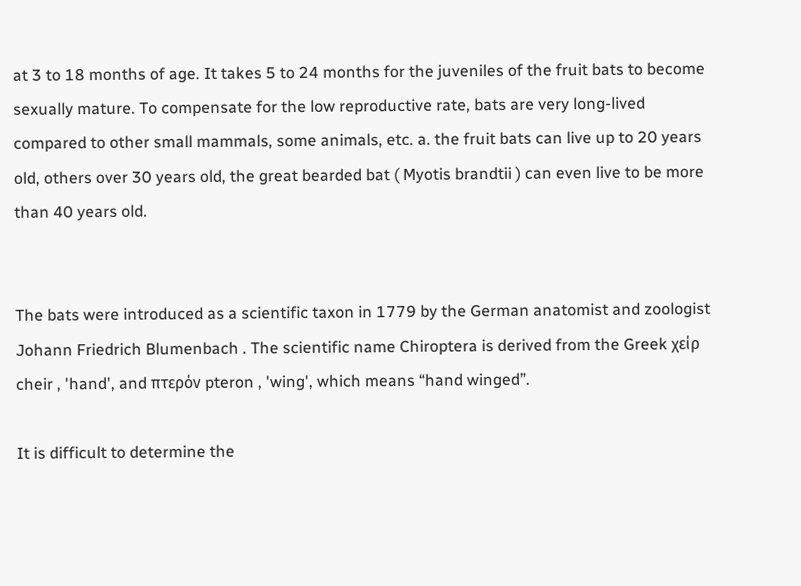at 3 to 18 months of age. It takes 5 to 24 months for the juveniles of the fruit bats to become sexually mature. To compensate for the low reproductive rate, bats are very long-lived compared to other small mammals, some animals, etc. a. the fruit bats can live up to 20 years old, others over 30 years old, the great bearded bat ( Myotis brandtii ) can even live to be more than 40 years old.


The bats were introduced as a scientific taxon in 1779 by the German anatomist and zoologist Johann Friedrich Blumenbach . The scientific name Chiroptera is derived from the Greek χείρ cheir , 'hand', and πτερόν pteron , 'wing', which means “hand winged”.

It is difficult to determine the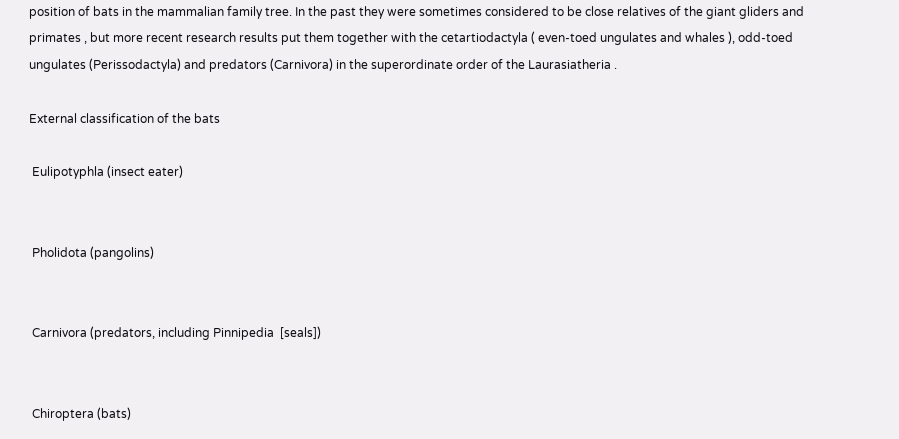position of bats in the mammalian family tree. In the past they were sometimes considered to be close relatives of the giant gliders and primates , but more recent research results put them together with the cetartiodactyla ( even-toed ungulates and whales ), odd-toed ungulates (Perissodactyla) and predators (Carnivora) in the superordinate order of the Laurasiatheria .

External classification of the bats

 Eulipotyphla (insect eater)


 Pholidota (pangolins)


 Carnivora (predators, including Pinnipedia  [seals])


 Chiroptera (bats)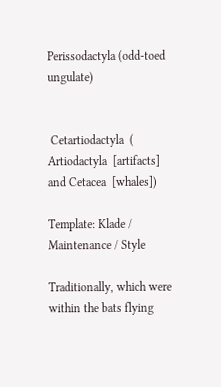Perissodactyla (odd-toed ungulate)


 Cetartiodactyla  ( Artiodactyla  [artifacts] and Cetacea  [whales])

Template: Klade / Maintenance / Style

Traditionally, which were within the bats flying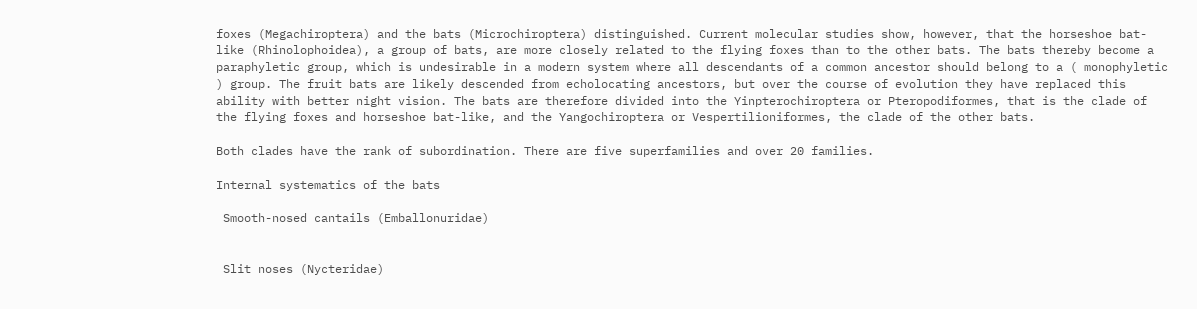foxes (Megachiroptera) and the bats (Microchiroptera) distinguished. Current molecular studies show, however, that the horseshoe bat-like (Rhinolophoidea), a group of bats, are more closely related to the flying foxes than to the other bats. The bats thereby become a paraphyletic group, which is undesirable in a modern system where all descendants of a common ancestor should belong to a ( monophyletic ) group. The fruit bats are likely descended from echolocating ancestors, but over the course of evolution they have replaced this ability with better night vision. The bats are therefore divided into the Yinpterochiroptera or Pteropodiformes, that is the clade of the flying foxes and horseshoe bat-like, and the Yangochiroptera or Vespertilioniformes, the clade of the other bats.

Both clades have the rank of subordination. There are five superfamilies and over 20 families.

Internal systematics of the bats

 Smooth-nosed cantails (Emballonuridae)


 Slit noses (Nycteridae)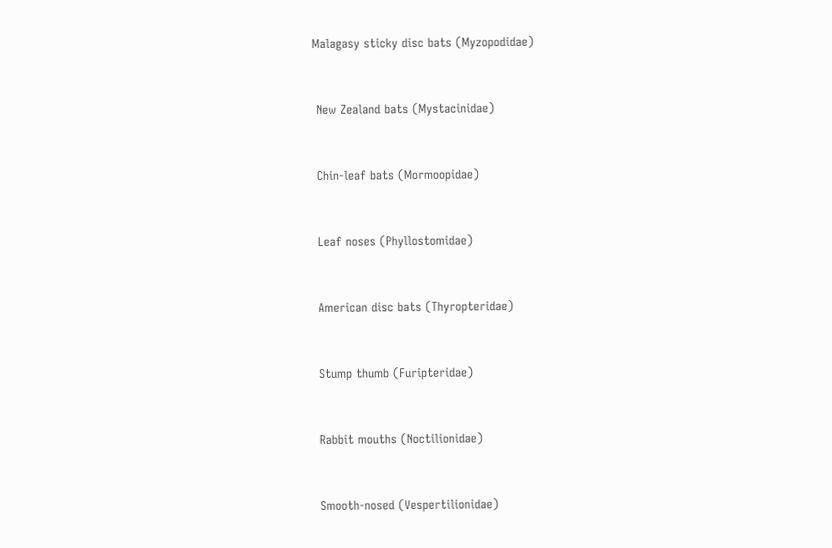Malagasy sticky disc bats (Myzopodidae)


 New Zealand bats (Mystacinidae)


 Chin-leaf bats (Mormoopidae)


 Leaf noses (Phyllostomidae)


 American disc bats (Thyropteridae)


 Stump thumb (Furipteridae)


 Rabbit mouths (Noctilionidae)


 Smooth-nosed (Vespertilionidae)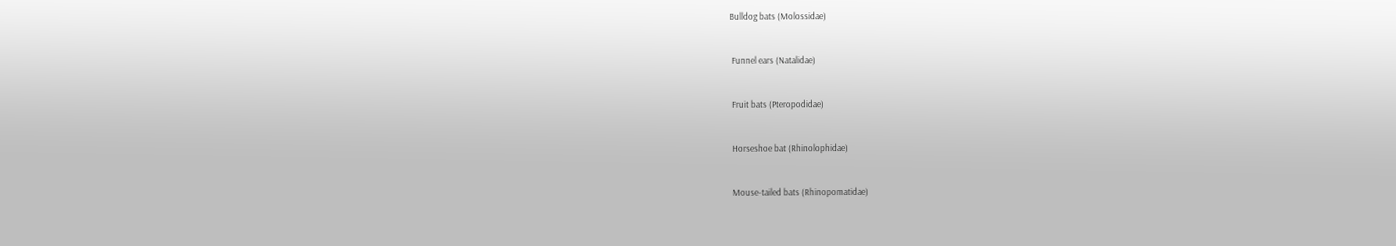Bulldog bats (Molossidae)


 Funnel ears (Natalidae)


 Fruit bats (Pteropodidae)


 Horseshoe bat (Rhinolophidae)


 Mouse-tailed bats (Rhinopomatidae)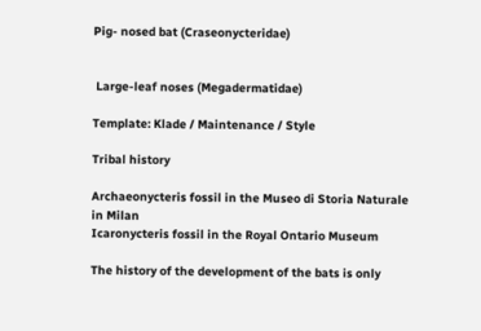Pig- nosed bat (Craseonycteridae)


 Large-leaf noses (Megadermatidae)

Template: Klade / Maintenance / Style

Tribal history

Archaeonycteris fossil in the Museo di Storia Naturale in Milan
Icaronycteris fossil in the Royal Ontario Museum

The history of the development of the bats is only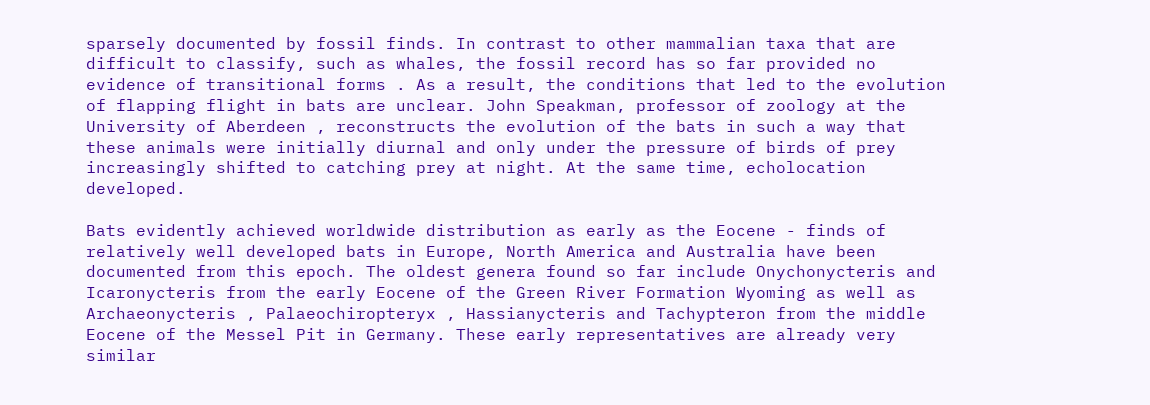sparsely documented by fossil finds. In contrast to other mammalian taxa that are difficult to classify, such as whales, the fossil record has so far provided no evidence of transitional forms . As a result, the conditions that led to the evolution of flapping flight in bats are unclear. John Speakman, professor of zoology at the University of Aberdeen , reconstructs the evolution of the bats in such a way that these animals were initially diurnal and only under the pressure of birds of prey increasingly shifted to catching prey at night. At the same time, echolocation developed.

Bats evidently achieved worldwide distribution as early as the Eocene - finds of relatively well developed bats in Europe, North America and Australia have been documented from this epoch. The oldest genera found so far include Onychonycteris and Icaronycteris from the early Eocene of the Green River Formation Wyoming as well as Archaeonycteris , Palaeochiropteryx , Hassianycteris and Tachypteron from the middle Eocene of the Messel Pit in Germany. These early representatives are already very similar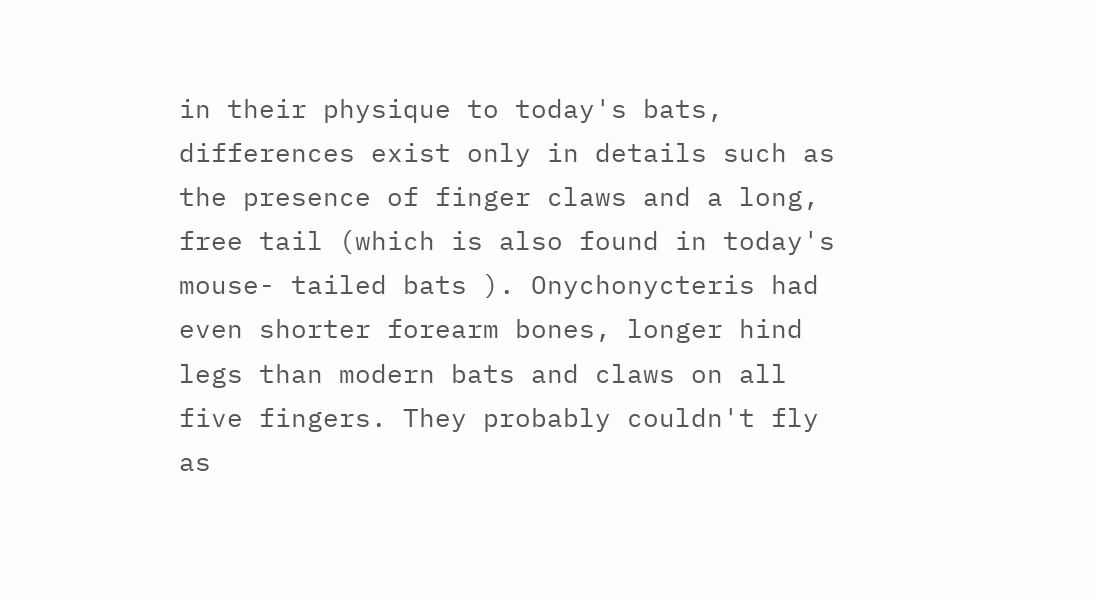in their physique to today's bats, differences exist only in details such as the presence of finger claws and a long, free tail (which is also found in today's mouse- tailed bats ). Onychonycteris had even shorter forearm bones, longer hind legs than modern bats and claws on all five fingers. They probably couldn't fly as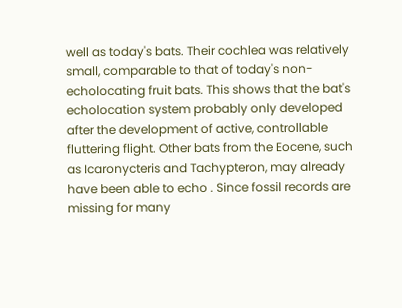well as today's bats. Their cochlea was relatively small, comparable to that of today's non-echolocating fruit bats. This shows that the bat's echolocation system probably only developed after the development of active, controllable fluttering flight. Other bats from the Eocene, such as Icaronycteris and Tachypteron, may already have been able to echo . Since fossil records are missing for many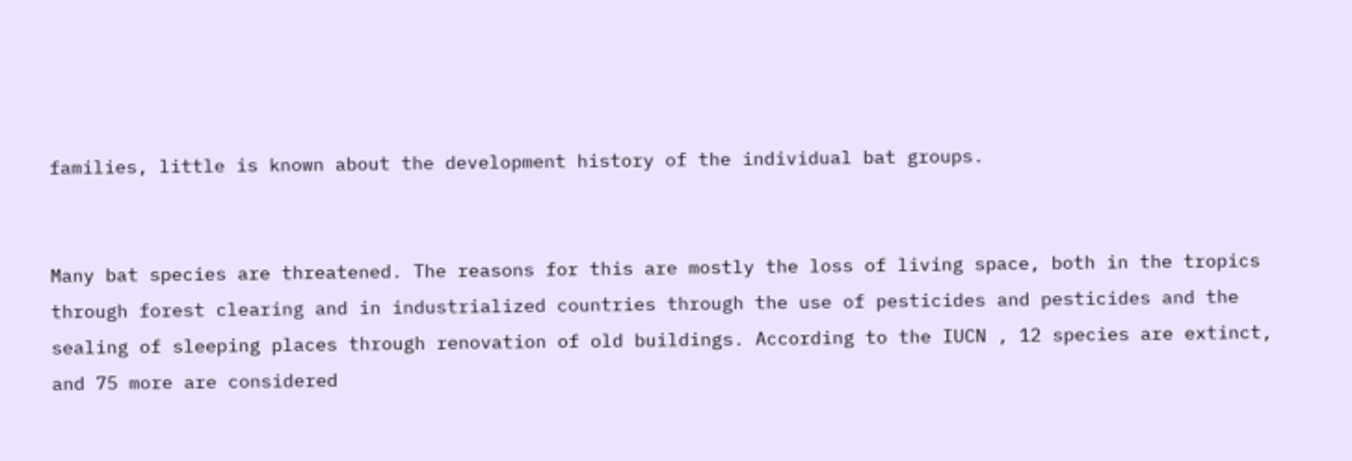families, little is known about the development history of the individual bat groups.


Many bat species are threatened. The reasons for this are mostly the loss of living space, both in the tropics through forest clearing and in industrialized countries through the use of pesticides and pesticides and the sealing of sleeping places through renovation of old buildings. According to the IUCN , 12 species are extinct, and 75 more are considered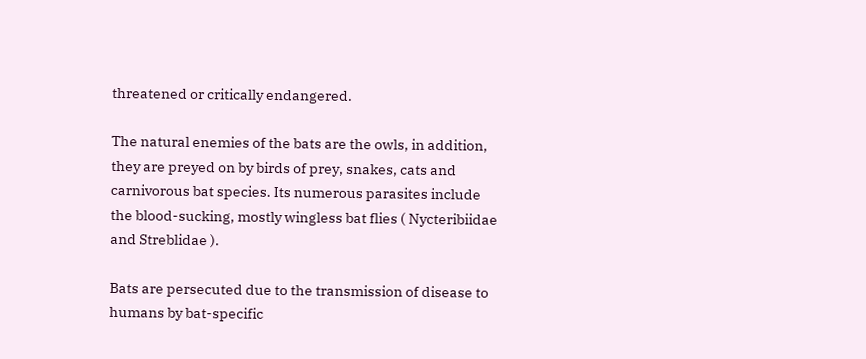threatened or critically endangered.

The natural enemies of the bats are the owls, in addition, they are preyed on by birds of prey, snakes, cats and carnivorous bat species. Its numerous parasites include the blood-sucking, mostly wingless bat flies ( Nycteribiidae and Streblidae ).

Bats are persecuted due to the transmission of disease to humans by bat-specific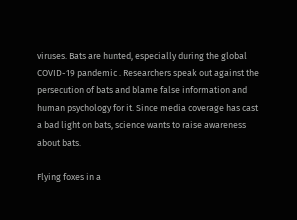viruses. Bats are hunted, especially during the global COVID-19 pandemic . Researchers speak out against the persecution of bats and blame false information and human psychology for it. Since media coverage has cast a bad light on bats, science wants to raise awareness about bats.

Flying foxes in a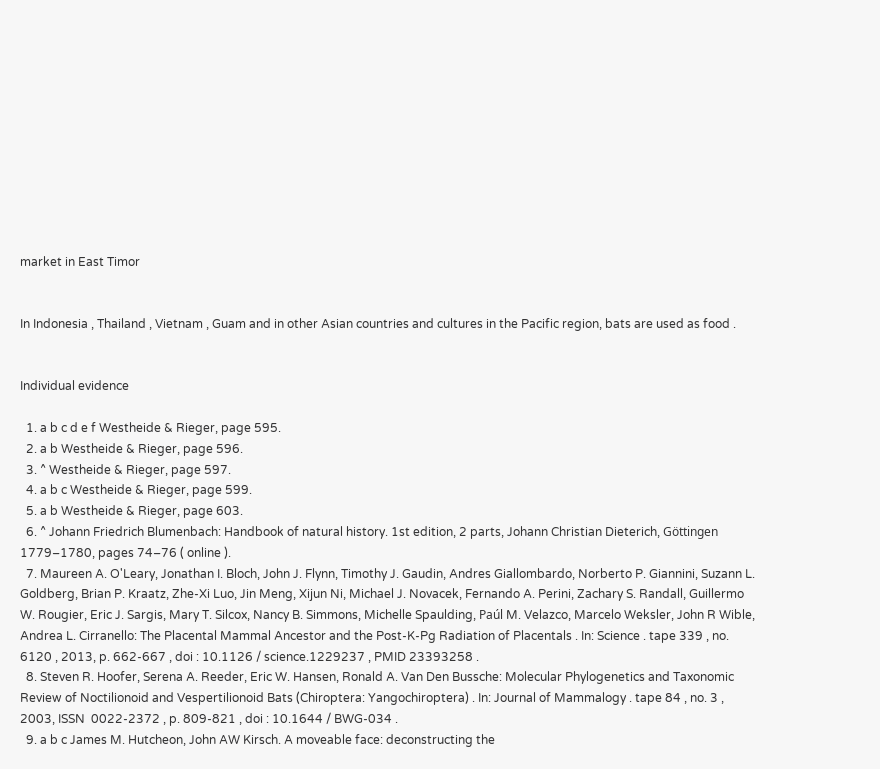market in East Timor


In Indonesia , Thailand , Vietnam , Guam and in other Asian countries and cultures in the Pacific region, bats are used as food .


Individual evidence

  1. a b c d e f Westheide & Rieger, page 595.
  2. a b Westheide & Rieger, page 596.
  3. ^ Westheide & Rieger, page 597.
  4. a b c Westheide & Rieger, page 599.
  5. a b Westheide & Rieger, page 603.
  6. ^ Johann Friedrich Blumenbach: Handbook of natural history. 1st edition, 2 parts, Johann Christian Dieterich, Göttingen 1779–1780, pages 74–76 ( online ).
  7. Maureen A. O'Leary, Jonathan I. Bloch, John J. Flynn, Timothy J. Gaudin, Andres Giallombardo, Norberto P. Giannini, Suzann L. Goldberg, Brian P. Kraatz, Zhe-Xi Luo, Jin Meng, Xijun Ni, Michael J. Novacek, Fernando A. Perini, Zachary S. Randall, Guillermo W. Rougier, Eric J. Sargis, Mary T. Silcox, Nancy B. Simmons, Michelle Spaulding, Paúl M. Velazco, Marcelo Weksler, John R Wible, Andrea L. Cirranello: The Placental Mammal Ancestor and the Post-K-Pg Radiation of Placentals . In: Science . tape 339 , no. 6120 , 2013, p. 662-667 , doi : 10.1126 / science.1229237 , PMID 23393258 .
  8. Steven R. Hoofer, Serena A. Reeder, Eric W. Hansen, Ronald A. Van Den Bussche: Molecular Phylogenetics and Taxonomic Review of Noctilionoid and Vespertilionoid Bats (Chiroptera: Yangochiroptera) . In: Journal of Mammalogy . tape 84 , no. 3 , 2003, ISSN  0022-2372 , p. 809-821 , doi : 10.1644 / BWG-034 .
  9. a b c James M. Hutcheon, John AW Kirsch. A moveable face: deconstructing the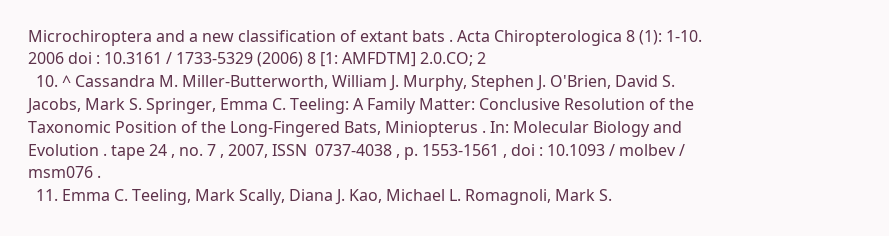Microchiroptera and a new classification of extant bats . Acta Chiropterologica 8 (1): 1-10. 2006 doi : 10.3161 / 1733-5329 (2006) 8 [1: AMFDTM] 2.0.CO; 2
  10. ^ Cassandra M. Miller-Butterworth, William J. Murphy, Stephen J. O'Brien, David S. Jacobs, Mark S. Springer, Emma C. Teeling: A Family Matter: Conclusive Resolution of the Taxonomic Position of the Long-Fingered Bats, Miniopterus . In: Molecular Biology and Evolution . tape 24 , no. 7 , 2007, ISSN  0737-4038 , p. 1553-1561 , doi : 10.1093 / molbev / msm076 .
  11. Emma C. Teeling, Mark Scally, Diana J. Kao, Michael L. Romagnoli, Mark S.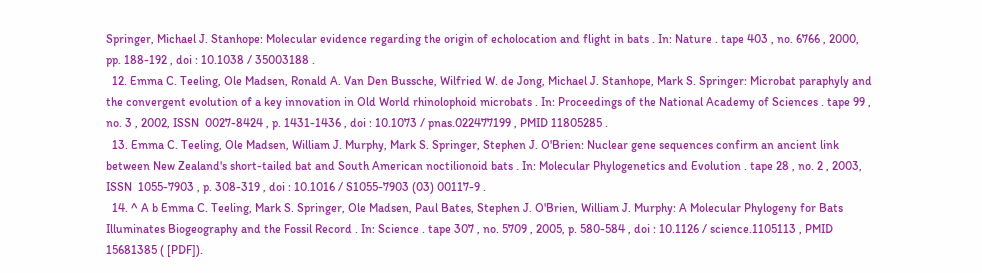Springer, Michael J. Stanhope: Molecular evidence regarding the origin of echolocation and flight in bats . In: Nature . tape 403 , no. 6766 , 2000, pp. 188-192 , doi : 10.1038 / 35003188 .
  12. Emma C. Teeling, Ole Madsen, Ronald A. Van Den Bussche, Wilfried W. de Jong, Michael J. Stanhope, Mark S. Springer: Microbat paraphyly and the convergent evolution of a key innovation in Old World rhinolophoid microbats . In: Proceedings of the National Academy of Sciences . tape 99 , no. 3 , 2002, ISSN  0027-8424 , p. 1431-1436 , doi : 10.1073 / pnas.022477199 , PMID 11805285 .
  13. Emma C. Teeling, Ole Madsen, William J. Murphy, Mark S. Springer, Stephen J. O'Brien: Nuclear gene sequences confirm an ancient link between New Zealand's short-tailed bat and South American noctilionoid bats . In: Molecular Phylogenetics and Evolution . tape 28 , no. 2 , 2003, ISSN  1055-7903 , p. 308-319 , doi : 10.1016 / S1055-7903 (03) 00117-9 .
  14. ^ A b Emma C. Teeling, Mark S. Springer, Ole Madsen, Paul Bates, Stephen J. O'Brien, William J. Murphy: A Molecular Phylogeny for Bats Illuminates Biogeography and the Fossil Record . In: Science . tape 307 , no. 5709 , 2005, p. 580-584 , doi : 10.1126 / science.1105113 , PMID 15681385 ( [PDF]).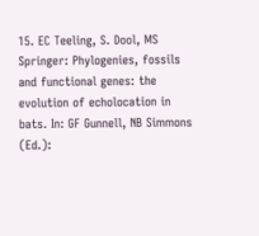15. EC Teeling, S. Dool, MS Springer: Phylogenies, fossils and functional genes: the evolution of echolocation in bats. In: GF Gunnell, NB Simmons (Ed.):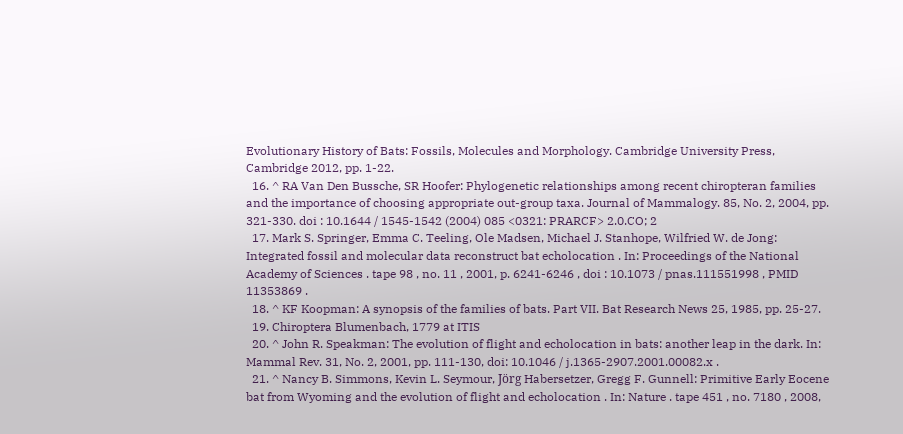Evolutionary History of Bats: Fossils, Molecules and Morphology. Cambridge University Press, Cambridge 2012, pp. 1-22.
  16. ^ RA Van Den Bussche, SR Hoofer: Phylogenetic relationships among recent chiropteran families and the importance of choosing appropriate out-group taxa. Journal of Mammalogy. 85, No. 2, 2004, pp. 321-330. doi : 10.1644 / 1545-1542 (2004) 085 <0321: PRARCF> 2.0.CO; 2
  17. Mark S. Springer, Emma C. Teeling, Ole Madsen, Michael J. Stanhope, Wilfried W. de Jong: Integrated fossil and molecular data reconstruct bat echolocation . In: Proceedings of the National Academy of Sciences . tape 98 , no. 11 , 2001, p. 6241-6246 , doi : 10.1073 / pnas.111551998 , PMID 11353869 .
  18. ^ KF Koopman: A synopsis of the families of bats. Part VII. Bat Research News 25, 1985, pp. 25-27.
  19. Chiroptera Blumenbach, 1779 at ITIS
  20. ^ John R. Speakman: The evolution of flight and echolocation in bats: another leap in the dark. In: Mammal Rev. 31, No. 2, 2001, pp. 111-130, doi: 10.1046 / j.1365-2907.2001.00082.x .
  21. ^ Nancy B. Simmons, Kevin L. Seymour, Jörg Habersetzer, Gregg F. Gunnell: Primitive Early Eocene bat from Wyoming and the evolution of flight and echolocation . In: Nature . tape 451 , no. 7180 , 2008,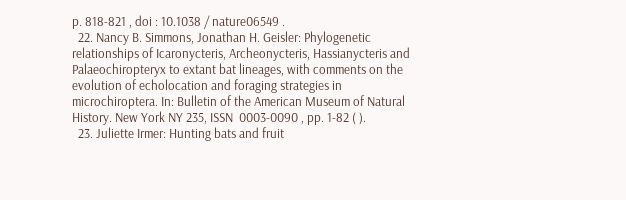p. 818-821 , doi : 10.1038 / nature06549 .
  22. Nancy B. Simmons, Jonathan H. Geisler: Phylogenetic relationships of Icaronycteris, Archeonycteris, Hassianycteris and Palaeochiropteryx to extant bat lineages, with comments on the evolution of echolocation and foraging strategies in microchiroptera. In: Bulletin of the American Museum of Natural History. New York NY 235, ISSN  0003-0090 , pp. 1-82 ( ).
  23. Juliette Irmer: Hunting bats and fruit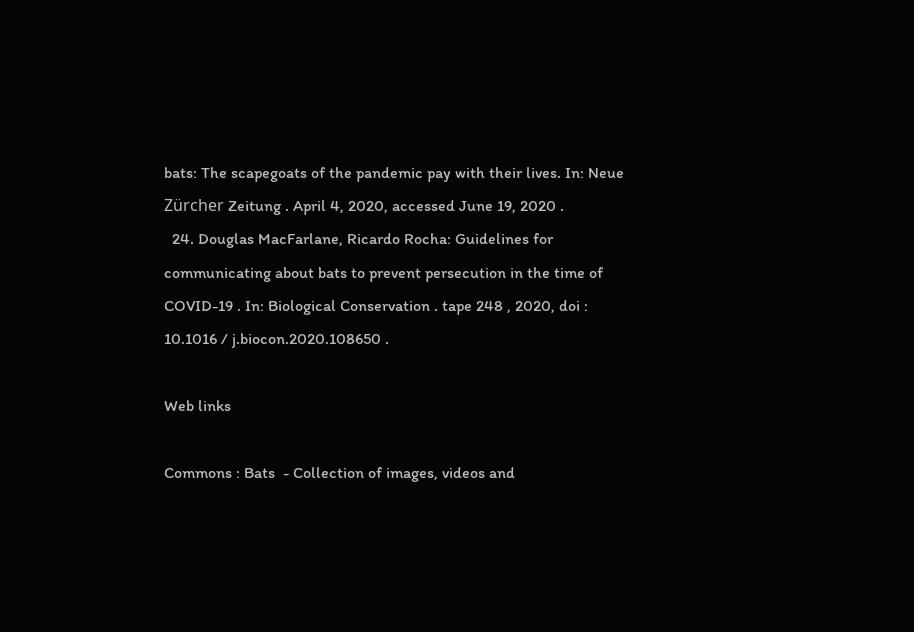bats: The scapegoats of the pandemic pay with their lives. In: Neue Zürcher Zeitung . April 4, 2020, accessed June 19, 2020 .
  24. Douglas MacFarlane, Ricardo Rocha: Guidelines for communicating about bats to prevent persecution in the time of COVID-19 . In: Biological Conservation . tape 248 , 2020, doi : 10.1016 / j.biocon.2020.108650 .

Web links

Commons : Bats  - Collection of images, videos and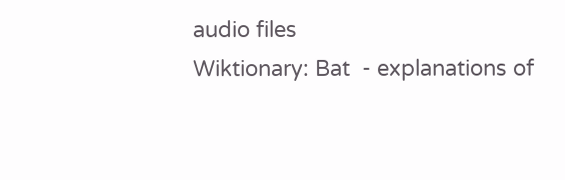audio files
Wiktionary: Bat  - explanations of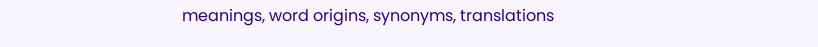meanings, word origins, synonyms, translations